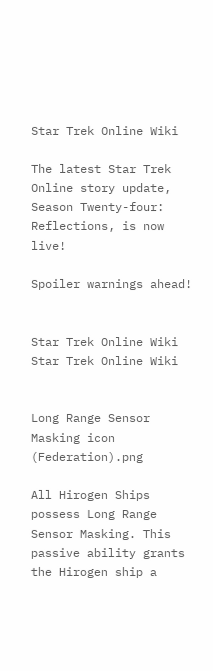Star Trek Online Wiki

The latest Star Trek Online story update, Season Twenty-four: Reflections, is now live!

Spoiler warnings ahead!


Star Trek Online Wiki
Star Trek Online Wiki


Long Range Sensor Masking icon (Federation).png

All Hirogen Ships possess Long Range Sensor Masking. This passive ability grants the Hirogen ship a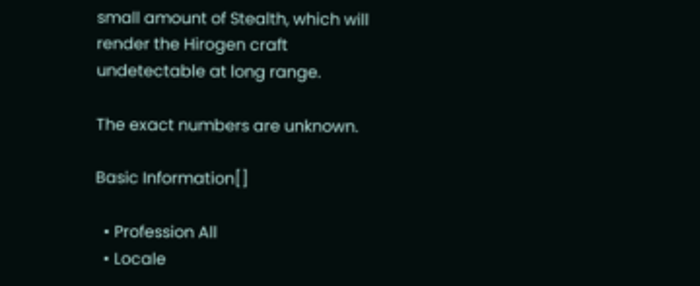small amount of Stealth, which will render the Hirogen craft undetectable at long range.

The exact numbers are unknown.

Basic Information[]

  • Profession All
  • Locale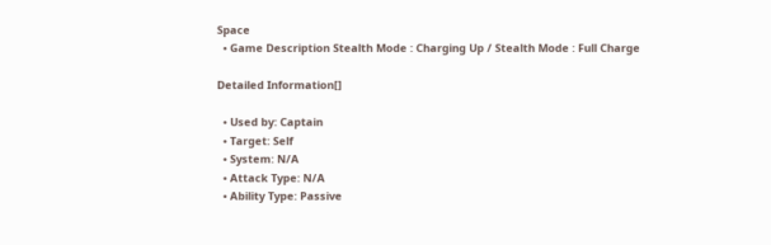Space
  • Game Description Stealth Mode : Charging Up / Stealth Mode : Full Charge

Detailed Information[]

  • Used by: Captain
  • Target: Self
  • System: N/A
  • Attack Type: N/A
  • Ability Type: Passive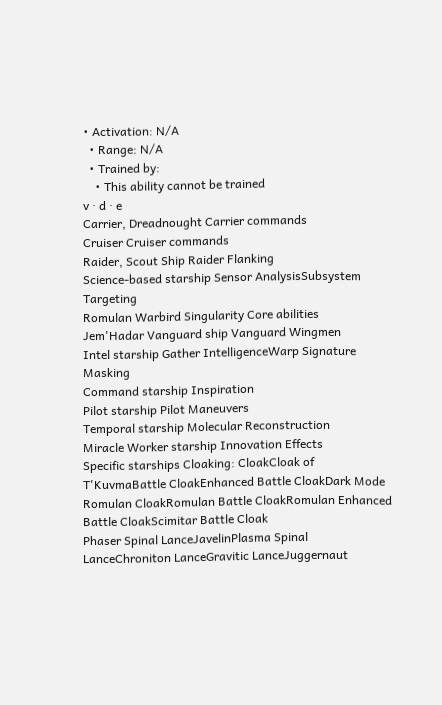• Activation: N/A
  • Range: N/A
  • Trained by:
    • This ability cannot be trained
v · d · e
Carrier, Dreadnought Carrier commands
Cruiser Cruiser commands
Raider, Scout Ship Raider Flanking
Science-based starship Sensor AnalysisSubsystem Targeting
Romulan Warbird Singularity Core abilities
Jem'Hadar Vanguard ship Vanguard Wingmen
Intel starship Gather IntelligenceWarp Signature Masking
Command starship Inspiration
Pilot starship Pilot Maneuvers
Temporal starship Molecular Reconstruction
Miracle Worker starship Innovation Effects
Specific starships Cloaking: CloakCloak of T'KuvmaBattle CloakEnhanced Battle CloakDark Mode
Romulan CloakRomulan Battle CloakRomulan Enhanced Battle CloakScimitar Battle Cloak
Phaser Spinal LanceJavelinPlasma Spinal LanceChroniton LanceGravitic LanceJuggernaut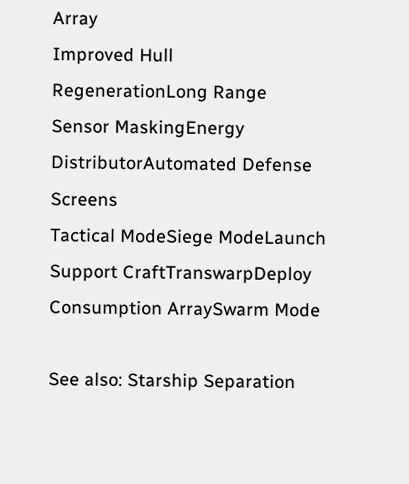Array
Improved Hull RegenerationLong Range Sensor MaskingEnergy DistributorAutomated Defense Screens
Tactical ModeSiege ModeLaunch Support CraftTranswarpDeploy Consumption ArraySwarm Mode

See also: Starship Separation